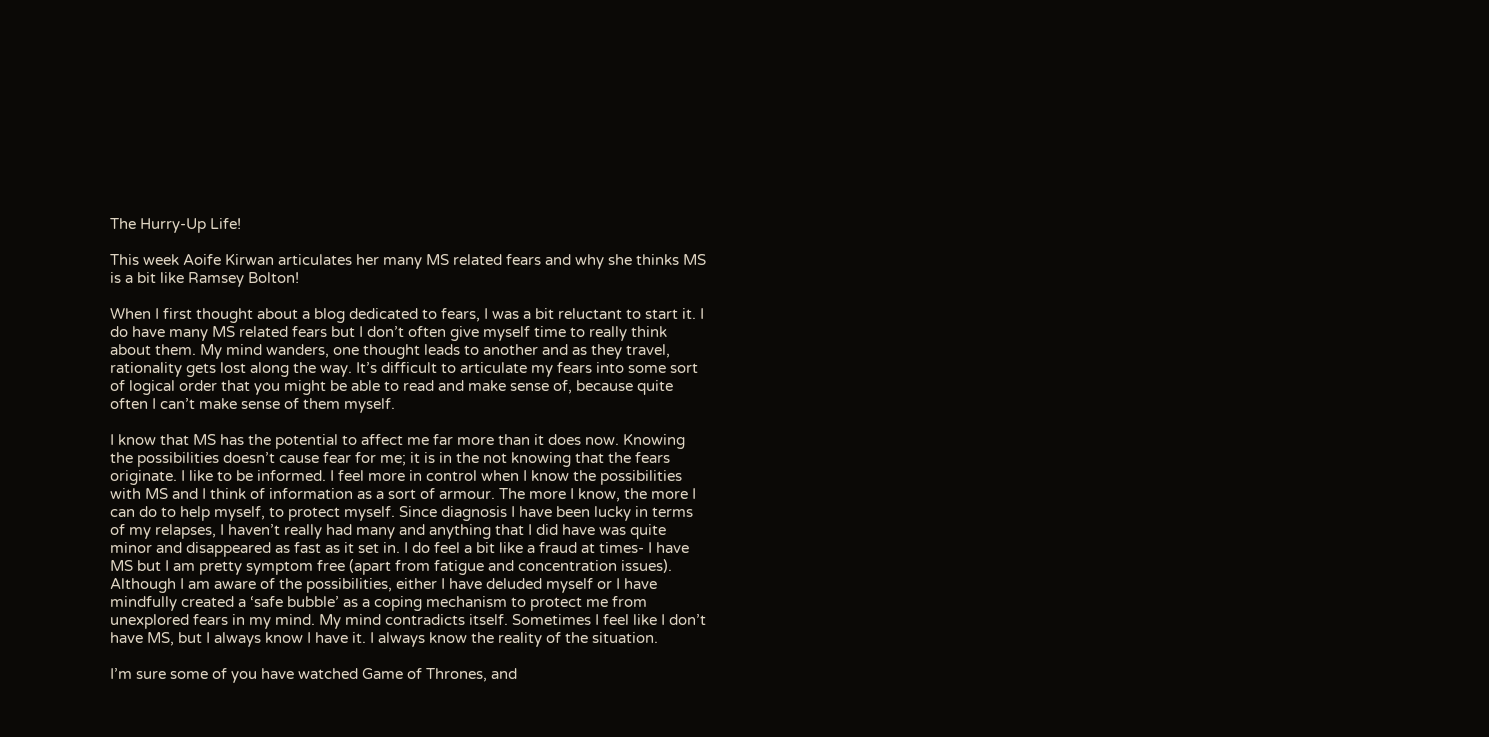The Hurry-Up Life!

This week Aoife Kirwan articulates her many MS related fears and why she thinks MS is a bit like Ramsey Bolton!

When I first thought about a blog dedicated to fears, I was a bit reluctant to start it. I do have many MS related fears but I don’t often give myself time to really think about them. My mind wanders, one thought leads to another and as they travel, rationality gets lost along the way. It’s difficult to articulate my fears into some sort of logical order that you might be able to read and make sense of, because quite often I can’t make sense of them myself.

I know that MS has the potential to affect me far more than it does now. Knowing the possibilities doesn’t cause fear for me; it is in the not knowing that the fears originate. I like to be informed. I feel more in control when I know the possibilities with MS and I think of information as a sort of armour. The more I know, the more I can do to help myself, to protect myself. Since diagnosis I have been lucky in terms of my relapses, I haven’t really had many and anything that I did have was quite minor and disappeared as fast as it set in. I do feel a bit like a fraud at times- I have MS but I am pretty symptom free (apart from fatigue and concentration issues). Although I am aware of the possibilities, either I have deluded myself or I have mindfully created a ‘safe bubble’ as a coping mechanism to protect me from unexplored fears in my mind. My mind contradicts itself. Sometimes I feel like I don’t have MS, but I always know I have it. I always know the reality of the situation.

I’m sure some of you have watched Game of Thrones, and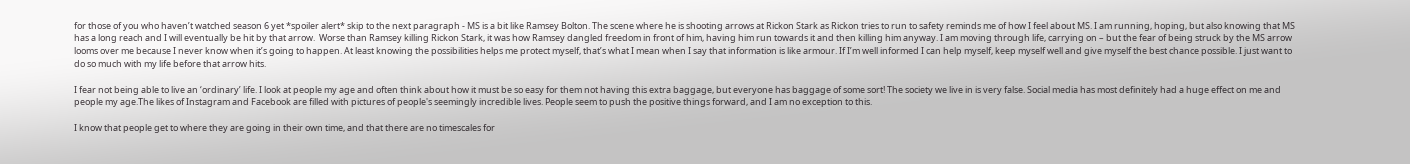for those of you who haven’t watched season 6 yet *spoiler alert* skip to the next paragraph - MS is a bit like Ramsey Bolton. The scene where he is shooting arrows at Rickon Stark as Rickon tries to run to safety reminds me of how I feel about MS. I am running, hoping, but also knowing that MS has a long reach and I will eventually be hit by that arrow.  Worse than Ramsey killing Rickon Stark, it was how Ramsey dangled freedom in front of him, having him run towards it and then killing him anyway. I am moving through life, carrying on – but the fear of being struck by the MS arrow looms over me because I never know when it’s going to happen. At least knowing the possibilities helps me protect myself, that’s what I mean when I say that information is like armour. If I’m well informed I can help myself, keep myself well and give myself the best chance possible. I just want to do so much with my life before that arrow hits.

I fear not being able to live an ‘ordinary’ life. I look at people my age and often think about how it must be so easy for them not having this extra baggage, but everyone has baggage of some sort! The society we live in is very false. Social media has most definitely had a huge effect on me and people my age.The likes of Instagram and Facebook are filled with pictures of people's seemingly incredible lives. People seem to push the positive things forward, and I am no exception to this.

I know that people get to where they are going in their own time, and that there are no timescales for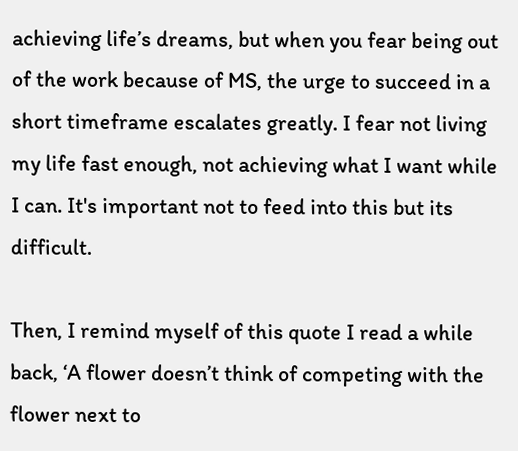achieving life’s dreams, but when you fear being out of the work because of MS, the urge to succeed in a short timeframe escalates greatly. I fear not living my life fast enough, not achieving what I want while I can. It's important not to feed into this but its difficult.

Then, I remind myself of this quote I read a while back, ‘A flower doesn’t think of competing with the flower next to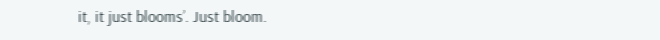it, it just blooms’. Just bloom.